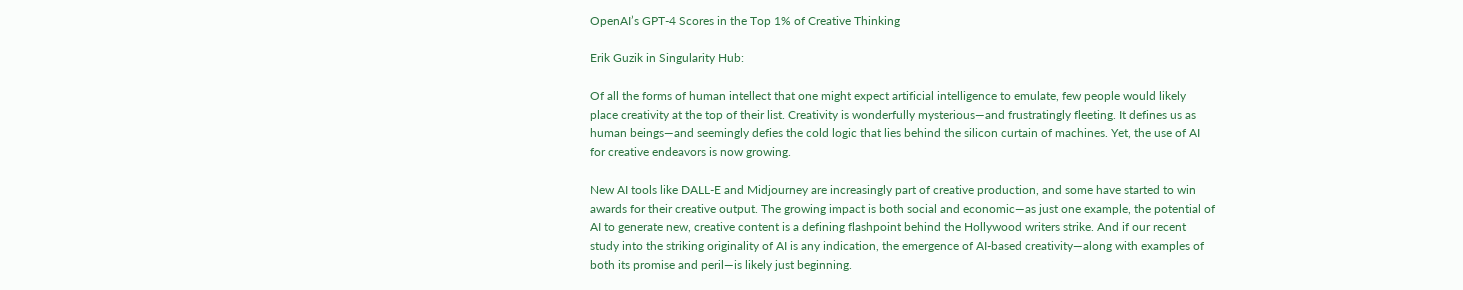OpenAI’s GPT-4 Scores in the Top 1% of Creative Thinking

Erik Guzik in Singularity Hub:

Of all the forms of human intellect that one might expect artificial intelligence to emulate, few people would likely place creativity at the top of their list. Creativity is wonderfully mysterious—and frustratingly fleeting. It defines us as human beings—and seemingly defies the cold logic that lies behind the silicon curtain of machines. Yet, the use of AI for creative endeavors is now growing.

New AI tools like DALL-E and Midjourney are increasingly part of creative production, and some have started to win awards for their creative output. The growing impact is both social and economic—as just one example, the potential of AI to generate new, creative content is a defining flashpoint behind the Hollywood writers strike. And if our recent study into the striking originality of AI is any indication, the emergence of AI-based creativity—along with examples of both its promise and peril—is likely just beginning.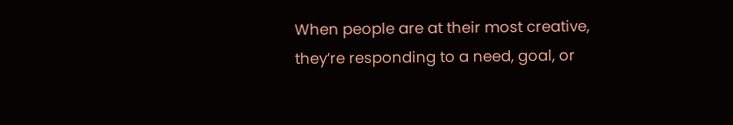When people are at their most creative, they’re responding to a need, goal, or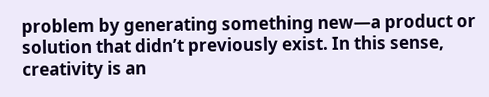problem by generating something new—a product or solution that didn’t previously exist. In this sense, creativity is an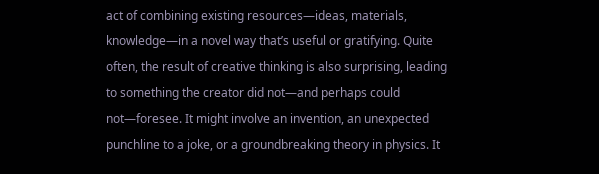act of combining existing resources—ideas, materials, knowledge—in a novel way that’s useful or gratifying. Quite often, the result of creative thinking is also surprising, leading to something the creator did not—and perhaps could not—foresee. It might involve an invention, an unexpected punchline to a joke, or a groundbreaking theory in physics. It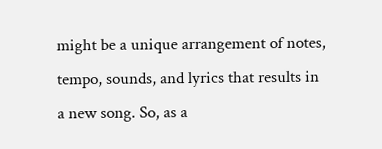might be a unique arrangement of notes, tempo, sounds, and lyrics that results in a new song. So, as a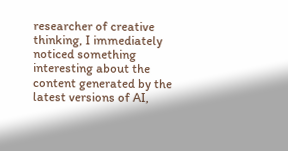researcher of creative thinking, I immediately noticed something interesting about the content generated by the latest versions of AI,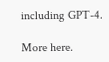including GPT-4.

More here.